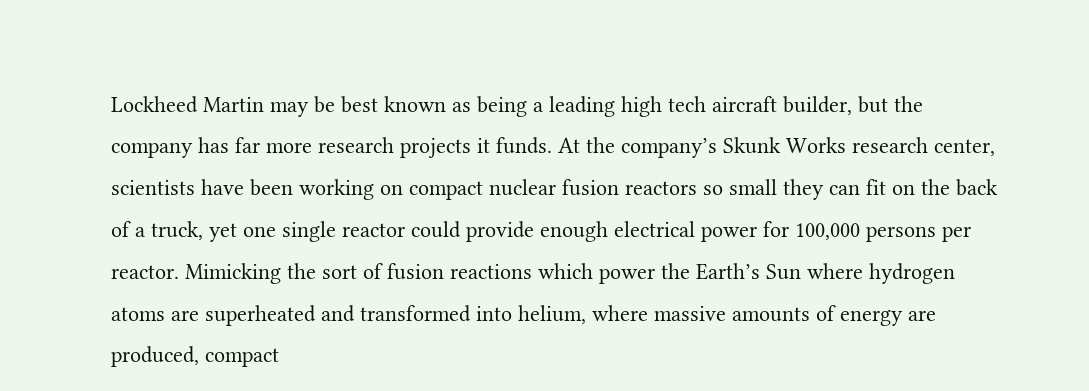Lockheed Martin may be best known as being a leading high tech aircraft builder, but the company has far more research projects it funds. At the company’s Skunk Works research center, scientists have been working on compact nuclear fusion reactors so small they can fit on the back of a truck, yet one single reactor could provide enough electrical power for 100,000 persons per reactor. Mimicking the sort of fusion reactions which power the Earth’s Sun where hydrogen atoms are superheated and transformed into helium, where massive amounts of energy are produced, compact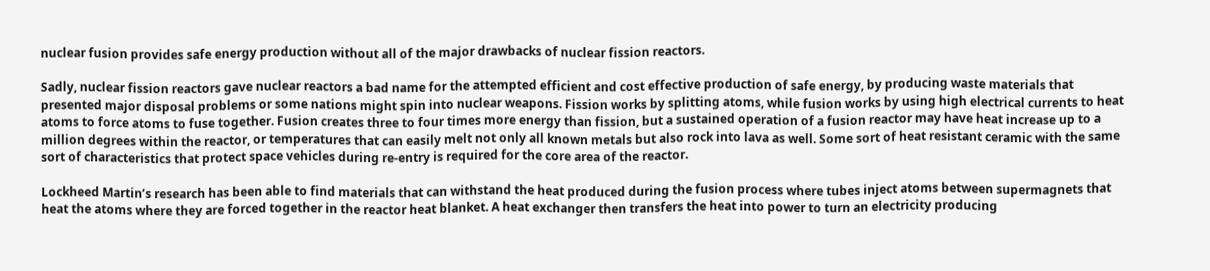nuclear fusion provides safe energy production without all of the major drawbacks of nuclear fission reactors.

Sadly, nuclear fission reactors gave nuclear reactors a bad name for the attempted efficient and cost effective production of safe energy, by producing waste materials that presented major disposal problems or some nations might spin into nuclear weapons. Fission works by splitting atoms, while fusion works by using high electrical currents to heat atoms to force atoms to fuse together. Fusion creates three to four times more energy than fission, but a sustained operation of a fusion reactor may have heat increase up to a million degrees within the reactor, or temperatures that can easily melt not only all known metals but also rock into lava as well. Some sort of heat resistant ceramic with the same sort of characteristics that protect space vehicles during re-entry is required for the core area of the reactor.

Lockheed Martin’s research has been able to find materials that can withstand the heat produced during the fusion process where tubes inject atoms between supermagnets that heat the atoms where they are forced together in the reactor heat blanket. A heat exchanger then transfers the heat into power to turn an electricity producing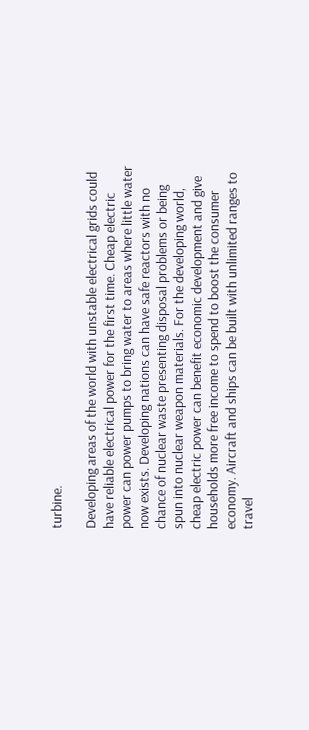turbine.

Developing areas of the world with unstable electrical grids could have reliable electrical power for the first time. Cheap electric power can power pumps to bring water to areas where little water now exists. Developing nations can have safe reactors with no chance of nuclear waste presenting disposal problems or being spun into nuclear weapon materials. For the developing world, cheap electric power can benefit economic development and give households more free income to spend to boost the consumer economy. Aircraft and ships can be built with unlimited ranges to travel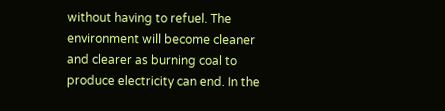without having to refuel. The environment will become cleaner and clearer as burning coal to produce electricity can end. In the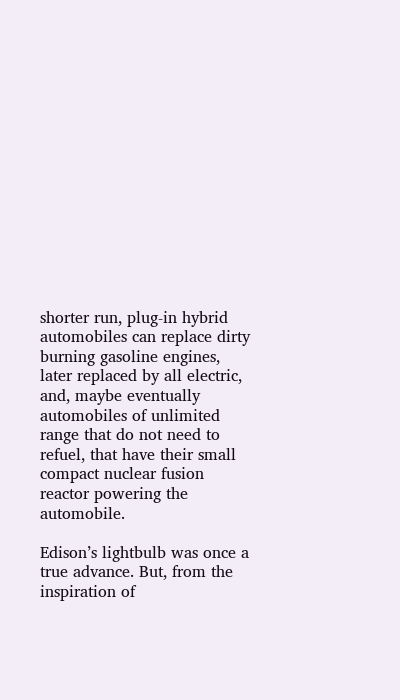shorter run, plug-in hybrid automobiles can replace dirty burning gasoline engines, later replaced by all electric, and, maybe eventually automobiles of unlimited range that do not need to refuel, that have their small compact nuclear fusion reactor powering the automobile.

Edison’s lightbulb was once a true advance. But, from the inspiration of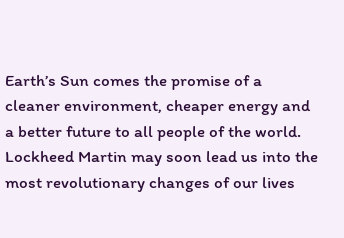Earth’s Sun comes the promise of a cleaner environment, cheaper energy and a better future to all people of the world. Lockheed Martin may soon lead us into the most revolutionary changes of our lives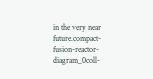in the very near future.compact-fusion-reactor-diagram_0coll-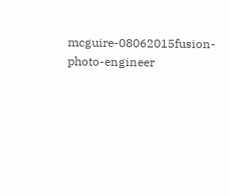mcguire-08062015fusion-photo-engineer